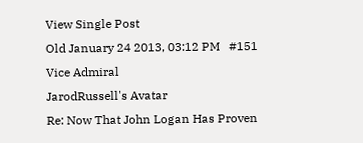View Single Post
Old January 24 2013, 03:12 PM   #151
Vice Admiral
JarodRussell's Avatar
Re: Now That John Logan Has Proven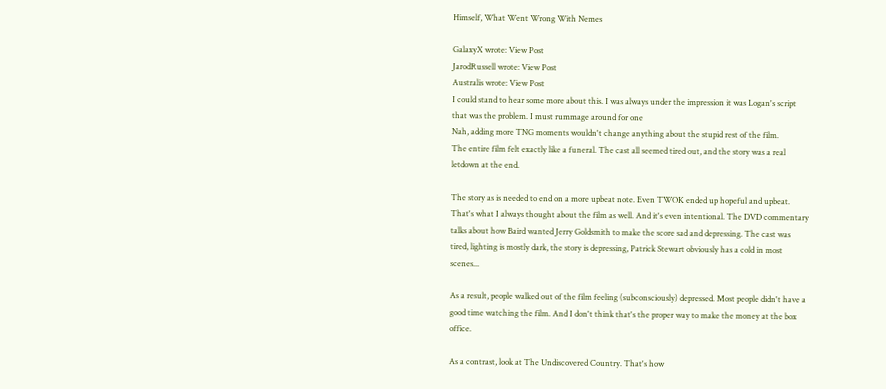Himself, What Went Wrong With Nemes

GalaxyX wrote: View Post
JarodRussell wrote: View Post
Australis wrote: View Post
I could stand to hear some more about this. I was always under the impression it was Logan's script that was the problem. I must rummage around for one
Nah, adding more TNG moments wouldn't change anything about the stupid rest of the film.
The entire film felt exactly like a funeral. The cast all seemed tired out, and the story was a real letdown at the end.

The story as is needed to end on a more upbeat note. Even TWOK ended up hopeful and upbeat.
That's what I always thought about the film as well. And it's even intentional. The DVD commentary talks about how Baird wanted Jerry Goldsmith to make the score sad and depressing. The cast was tired, lighting is mostly dark, the story is depressing, Patrick Stewart obviously has a cold in most scenes...

As a result, people walked out of the film feeling (subconsciously) depressed. Most people didn't have a good time watching the film. And I don't think that's the proper way to make the money at the box office.

As a contrast, look at The Undiscovered Country. That's how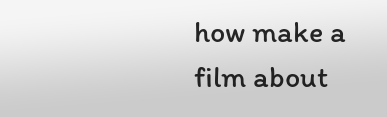how make a film about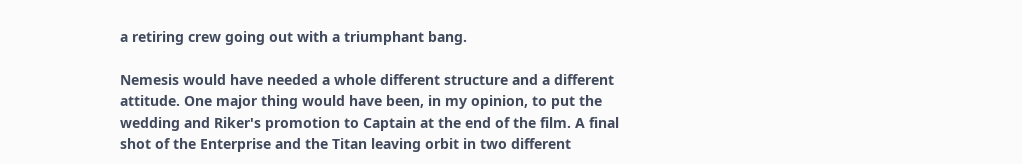a retiring crew going out with a triumphant bang.

Nemesis would have needed a whole different structure and a different attitude. One major thing would have been, in my opinion, to put the wedding and Riker's promotion to Captain at the end of the film. A final shot of the Enterprise and the Titan leaving orbit in two different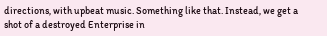directions, with upbeat music. Something like that. Instead, we get a shot of a destroyed Enterprise in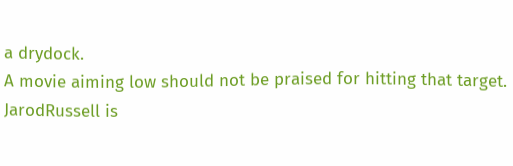a drydock.
A movie aiming low should not be praised for hitting that target.
JarodRussell is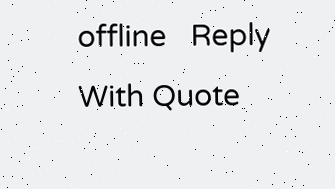offline   Reply With Quote